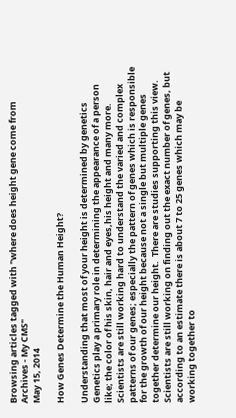Browsing articles tagged with "where does height gene come from Archives - My CMS"
May 15, 2014

How Genes Determine the Human Height?

Understanding that most of your height is determined by genetics
Genetics play a primary role in determining the appearance of a person like; the color of his skin, hair and eyes,his height and many more. Scientists are still working hard to understand the varied and complex patterns of our genes; especially the pattern of genes which is responsible for the growth of our height because not a single but multiple genes together determine our height.  There are studies supporting this view. Scientists are still working on finding out the exact number of genes, but according to an estimate there is about 7 to 25 genes which may be working together to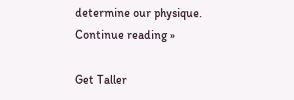determine our physique.
Continue reading »

Get Taller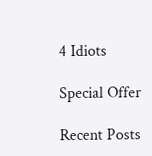4 Idiots

Special Offer

Recent Posts